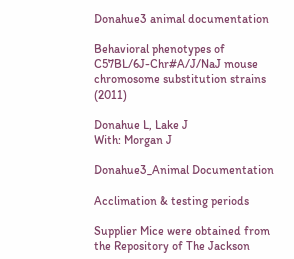Donahue3 animal documentation

Behavioral phenotypes of C57BL/6J-Chr#A/J/NaJ mouse chromosome substitution strains   (2011)

Donahue L, Lake J
With: Morgan J

Donahue3_Animal Documentation

Acclimation & testing periods

Supplier Mice were obtained from the Repository of The Jackson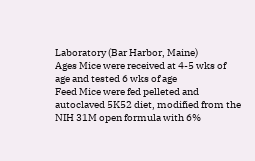Laboratory (Bar Harbor, Maine)
Ages Mice were received at 4-5 wks of age and tested 6 wks of age
Feed Mice were fed pelleted and autoclaved 5K52 diet, modified from the NIH 31M open formula with 6%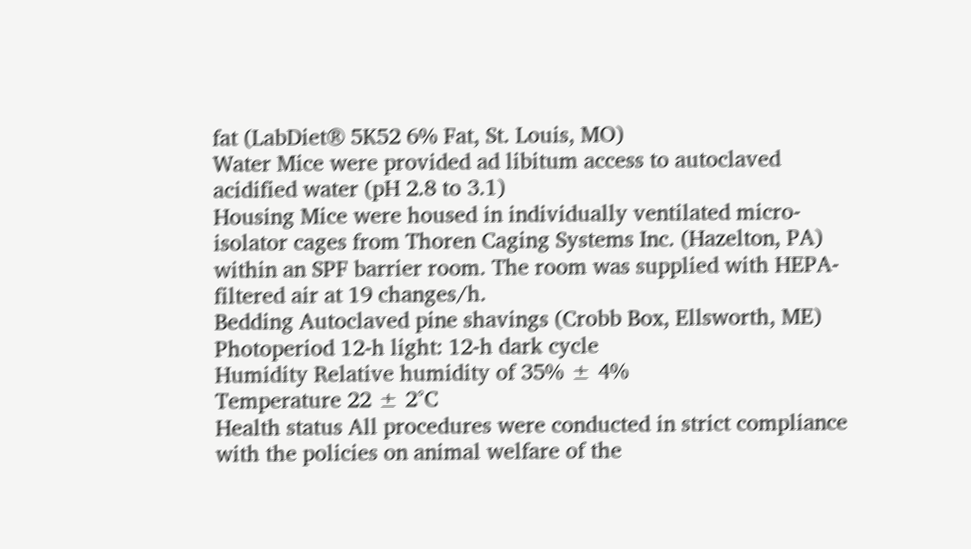fat (LabDiet® 5K52 6% Fat, St. Louis, MO)
Water Mice were provided ad libitum access to autoclaved acidified water (pH 2.8 to 3.1)
Housing Mice were housed in individually ventilated micro-isolator cages from Thoren Caging Systems Inc. (Hazelton, PA) within an SPF barrier room. The room was supplied with HEPA-filtered air at 19 changes/h.
Bedding Autoclaved pine shavings (Crobb Box, Ellsworth, ME)
Photoperiod 12-h light: 12-h dark cycle
Humidity Relative humidity of 35% ± 4%
Temperature 22 ± 2°C
Health status All procedures were conducted in strict compliance with the policies on animal welfare of the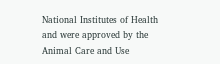National Institutes of Health and were approved by the Animal Care and Use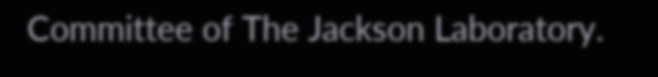Committee of The Jackson Laboratory.